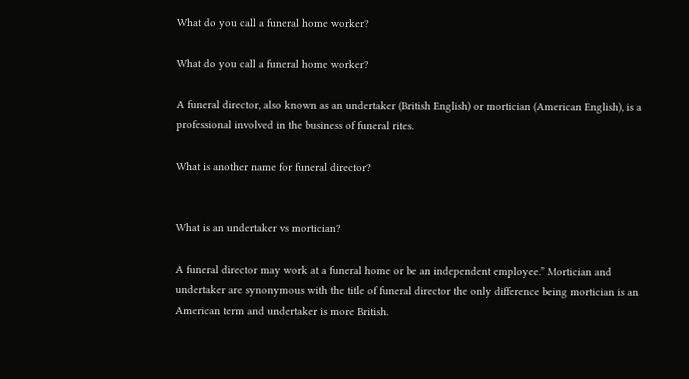What do you call a funeral home worker?

What do you call a funeral home worker?

A funeral director, also known as an undertaker (British English) or mortician (American English), is a professional involved in the business of funeral rites.

What is another name for funeral director?


What is an undertaker vs mortician?

A funeral director may work at a funeral home or be an independent employee.” Mortician and undertaker are synonymous with the title of funeral director the only difference being mortician is an American term and undertaker is more British.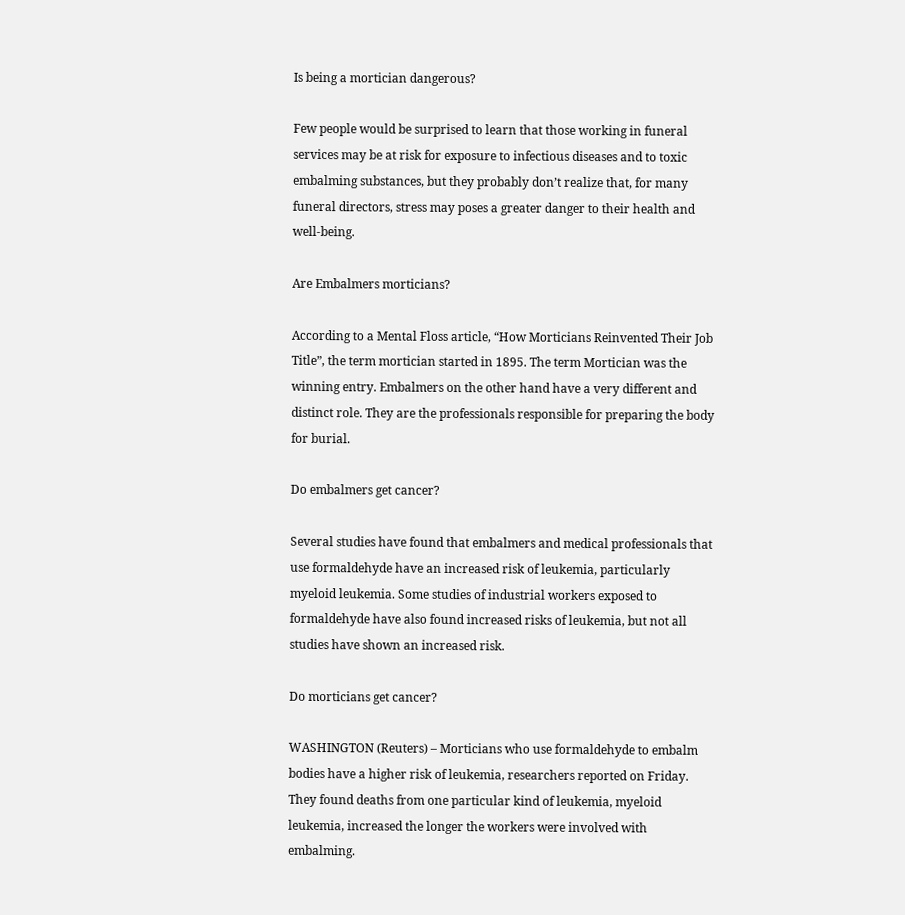Is being a mortician dangerous?

Few people would be surprised to learn that those working in funeral services may be at risk for exposure to infectious diseases and to toxic embalming substances, but they probably don’t realize that, for many funeral directors, stress may poses a greater danger to their health and well-being.

Are Embalmers morticians?

According to a Mental Floss article, “How Morticians Reinvented Their Job Title”, the term mortician started in 1895. The term Mortician was the winning entry. Embalmers on the other hand have a very different and distinct role. They are the professionals responsible for preparing the body for burial.

Do embalmers get cancer?

Several studies have found that embalmers and medical professionals that use formaldehyde have an increased risk of leukemia, particularly myeloid leukemia. Some studies of industrial workers exposed to formaldehyde have also found increased risks of leukemia, but not all studies have shown an increased risk.

Do morticians get cancer?

WASHINGTON (Reuters) – Morticians who use formaldehyde to embalm bodies have a higher risk of leukemia, researchers reported on Friday. They found deaths from one particular kind of leukemia, myeloid leukemia, increased the longer the workers were involved with embalming.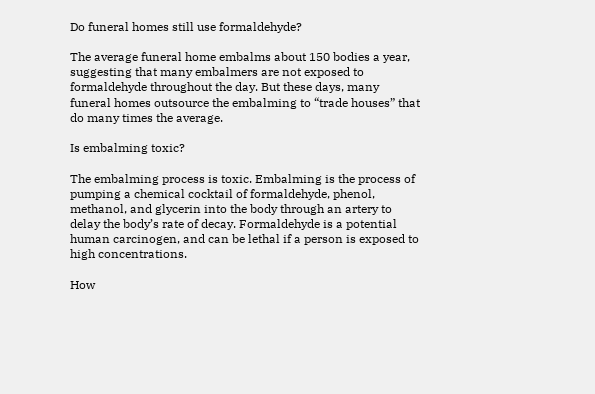Do funeral homes still use formaldehyde?

The average funeral home embalms about 150 bodies a year, suggesting that many embalmers are not exposed to formaldehyde throughout the day. But these days, many funeral homes outsource the embalming to “trade houses” that do many times the average.

Is embalming toxic?

The embalming process is toxic. Embalming is the process of pumping a chemical cocktail of formaldehyde, phenol, methanol, and glycerin into the body through an artery to delay the body’s rate of decay. Formaldehyde is a potential human carcinogen, and can be lethal if a person is exposed to high concentrations.

How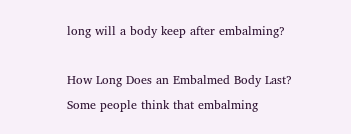long will a body keep after embalming?

How Long Does an Embalmed Body Last? Some people think that embalming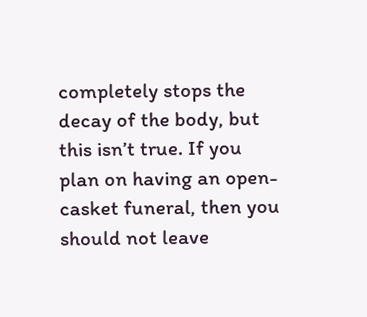completely stops the decay of the body, but this isn’t true. If you plan on having an open-casket funeral, then you should not leave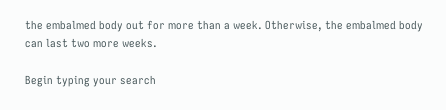the embalmed body out for more than a week. Otherwise, the embalmed body can last two more weeks.

Begin typing your search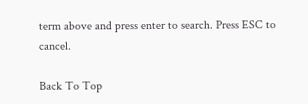term above and press enter to search. Press ESC to cancel.

Back To Top